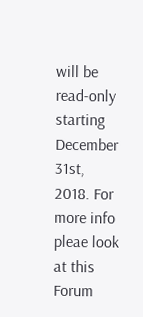will be read-only starting December 31st, 2018. For more info pleae look at this Forum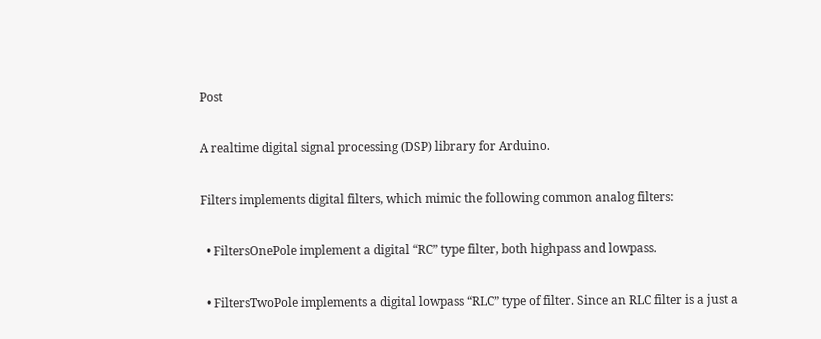Post

A realtime digital signal processing (DSP) library for Arduino.

Filters implements digital filters, which mimic the following common analog filters:

  • FiltersOnePole implement a digital “RC” type filter, both highpass and lowpass.

  • FiltersTwoPole implements a digital lowpass “RLC” type of filter. Since an RLC filter is a just a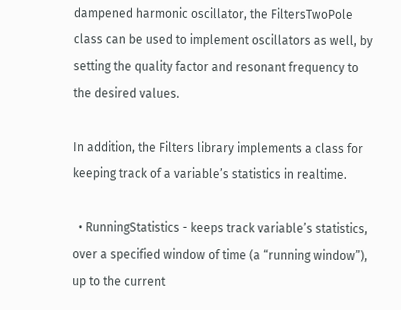dampened harmonic oscillator, the FiltersTwoPole class can be used to implement oscillators as well, by setting the quality factor and resonant frequency to the desired values.

In addition, the Filters library implements a class for keeping track of a variable’s statistics in realtime.

  • RunningStatistics - keeps track variable’s statistics, over a specified window of time (a “running window”), up to the current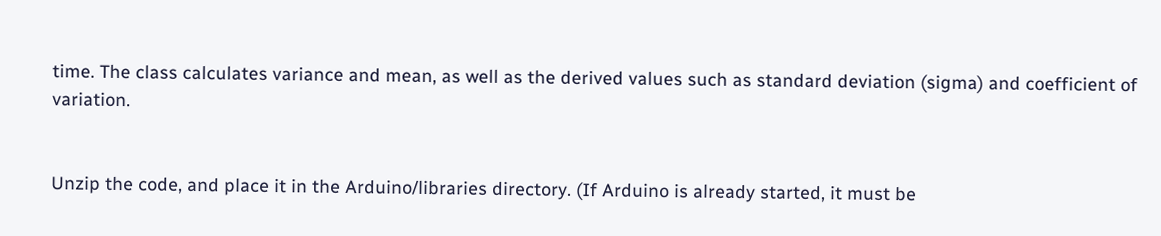time. The class calculates variance and mean, as well as the derived values such as standard deviation (sigma) and coefficient of variation.


Unzip the code, and place it in the Arduino/libraries directory. (If Arduino is already started, it must be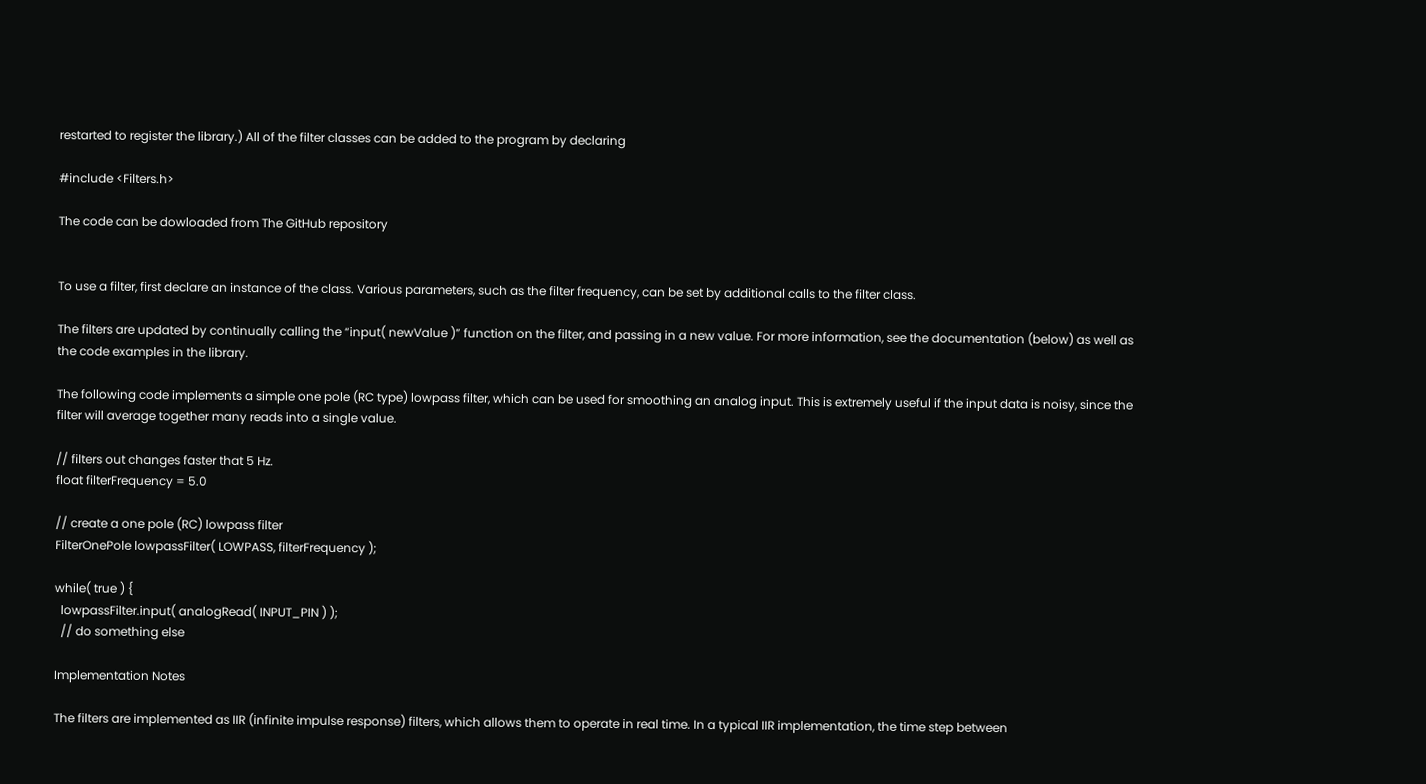restarted to register the library.) All of the filter classes can be added to the program by declaring

#include <Filters.h>

The code can be dowloaded from The GitHub repository


To use a filter, first declare an instance of the class. Various parameters, such as the filter frequency, can be set by additional calls to the filter class.

The filters are updated by continually calling the “input( newValue )” function on the filter, and passing in a new value. For more information, see the documentation (below) as well as the code examples in the library.

The following code implements a simple one pole (RC type) lowpass filter, which can be used for smoothing an analog input. This is extremely useful if the input data is noisy, since the filter will average together many reads into a single value.

// filters out changes faster that 5 Hz.
float filterFrequency = 5.0

// create a one pole (RC) lowpass filter
FilterOnePole lowpassFilter( LOWPASS, filterFrequency );

while( true ) {
  lowpassFilter.input( analogRead( INPUT_PIN ) );
  // do something else

Implementation Notes

The filters are implemented as IIR (infinite impulse response) filters, which allows them to operate in real time. In a typical IIR implementation, the time step between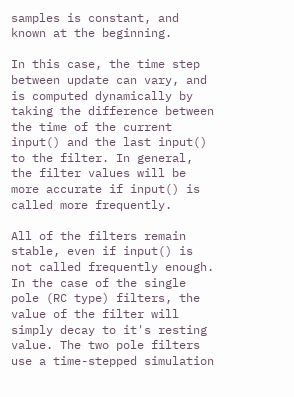samples is constant, and known at the beginning.

In this case, the time step between update can vary, and is computed dynamically by taking the difference between the time of the current input() and the last input() to the filter. In general, the filter values will be more accurate if input() is called more frequently.

All of the filters remain stable, even if input() is not called frequently enough. In the case of the single pole (RC type) filters, the value of the filter will simply decay to it's resting value. The two pole filters use a time-stepped simulation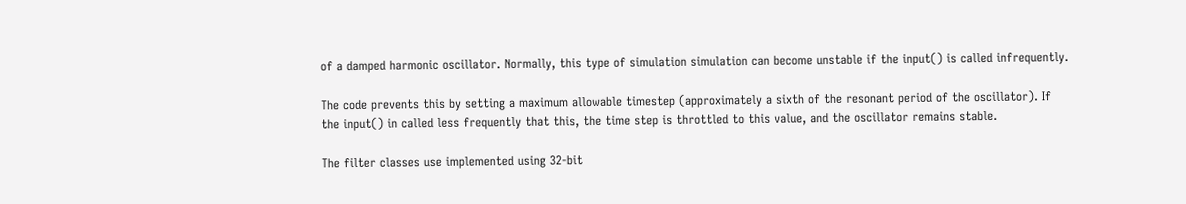of a damped harmonic oscillator. Normally, this type of simulation simulation can become unstable if the input() is called infrequently.

The code prevents this by setting a maximum allowable timestep (approximately a sixth of the resonant period of the oscillator). If the input() in called less frequently that this, the time step is throttled to this value, and the oscillator remains stable.

The filter classes use implemented using 32-bit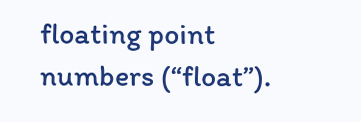floating point numbers (“float”).